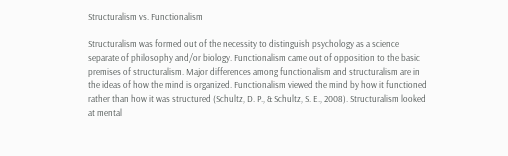Structuralism vs. Functionalism

Structuralism was formed out of the necessity to distinguish psychology as a science separate of philosophy and/or biology. Functionalism came out of opposition to the basic premises of structuralism. Major differences among functionalism and structuralism are in the ideas of how the mind is organized. Functionalism viewed the mind by how it functioned rather than how it was structured (Schultz, D. P., & Schultz, S. E., 2008). Structuralism looked at mental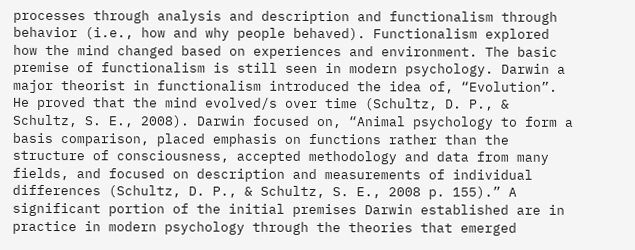processes through analysis and description and functionalism through behavior (i.e., how and why people behaved). Functionalism explored how the mind changed based on experiences and environment. The basic premise of functionalism is still seen in modern psychology. Darwin a major theorist in functionalism introduced the idea of, “Evolution”. He proved that the mind evolved/s over time (Schultz, D. P., & Schultz, S. E., 2008). Darwin focused on, “Animal psychology to form a basis comparison, placed emphasis on functions rather than the structure of consciousness, accepted methodology and data from many fields, and focused on description and measurements of individual differences (Schultz, D. P., & Schultz, S. E., 2008 p. 155).” A significant portion of the initial premises Darwin established are in practice in modern psychology through the theories that emerged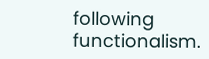following functionalism.